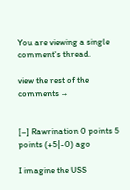You are viewing a single comment's thread.

view the rest of the comments →


[–] Rawrination 0 points 5 points (+5|-0) ago

I imagine the USS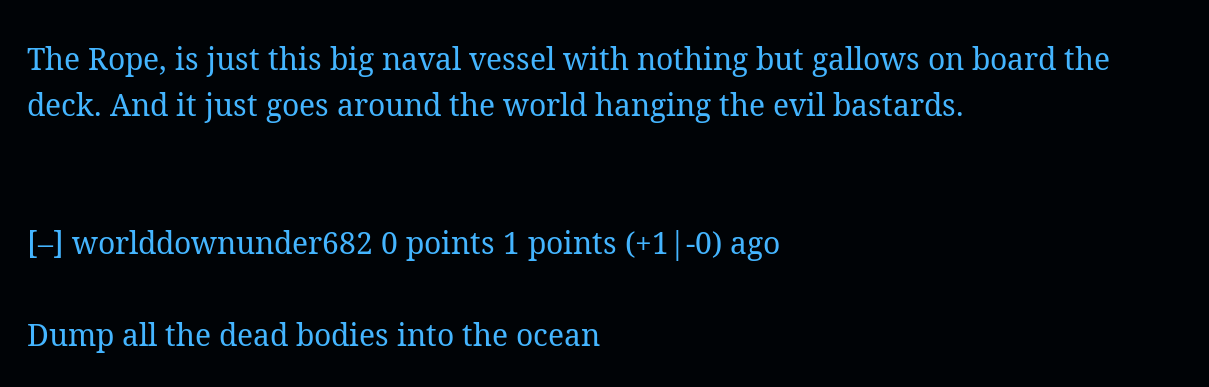The Rope, is just this big naval vessel with nothing but gallows on board the deck. And it just goes around the world hanging the evil bastards.


[–] worlddownunder682 0 points 1 points (+1|-0) ago

Dump all the dead bodies into the ocean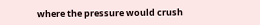where the pressure would crush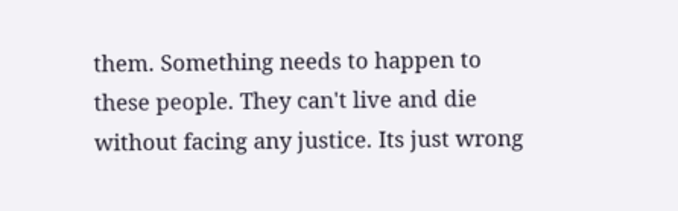them. Something needs to happen to these people. They can't live and die without facing any justice. Its just wrong